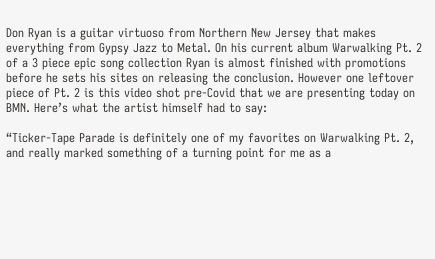Don Ryan is a guitar virtuoso from Northern New Jersey that makes everything from Gypsy Jazz to Metal. On his current album Warwalking Pt. 2 of a 3 piece epic song collection Ryan is almost finished with promotions before he sets his sites on releasing the conclusion. However one leftover piece of Pt. 2 is this video shot pre-Covid that we are presenting today on BMN. Here’s what the artist himself had to say:

“Ticker-Tape Parade is definitely one of my favorites on Warwalking Pt. 2, and really marked something of a turning point for me as a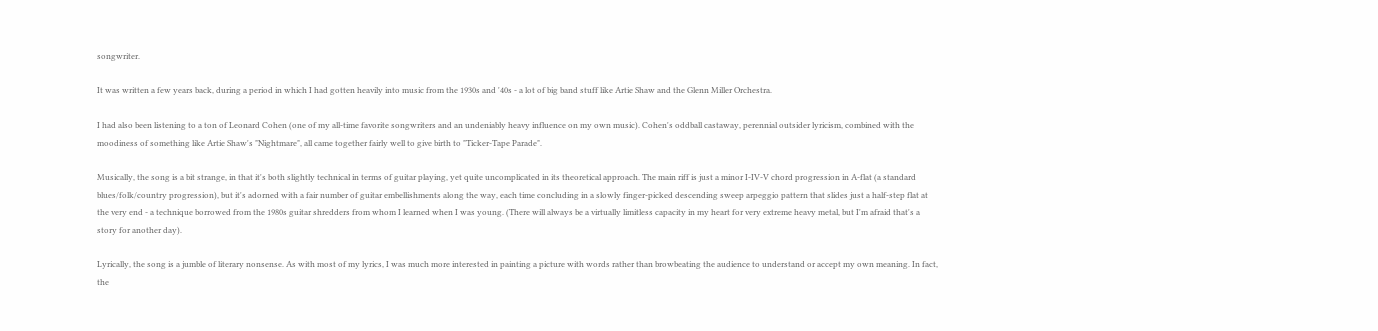songwriter.

It was written a few years back, during a period in which I had gotten heavily into music from the 1930s and '40s - a lot of big band stuff like Artie Shaw and the Glenn Miller Orchestra.

I had also been listening to a ton of Leonard Cohen (one of my all-time favorite songwriters and an undeniably heavy influence on my own music). Cohen's oddball castaway, perennial outsider lyricism, combined with the moodiness of something like Artie Shaw's "Nightmare", all came together fairly well to give birth to "Ticker-Tape Parade".

Musically, the song is a bit strange, in that it's both slightly technical in terms of guitar playing, yet quite uncomplicated in its theoretical approach. The main riff is just a minor I-IV-V chord progression in A-flat (a standard blues/folk/country progression), but it's adorned with a fair number of guitar embellishments along the way, each time concluding in a slowly finger-picked descending sweep arpeggio pattern that slides just a half-step flat at the very end - a technique borrowed from the 1980s guitar shredders from whom I learned when I was young. (There will always be a virtually limitless capacity in my heart for very extreme heavy metal, but I'm afraid that's a story for another day).

Lyrically, the song is a jumble of literary nonsense. As with most of my lyrics, I was much more interested in painting a picture with words rather than browbeating the audience to understand or accept my own meaning. In fact, the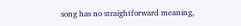song has no straightforward meaning,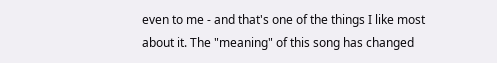even to me - and that's one of the things I like most about it. The "meaning" of this song has changed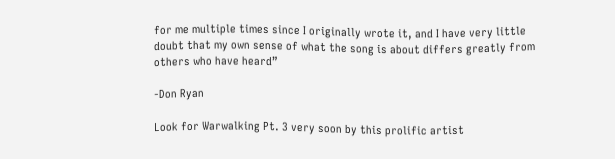for me multiple times since I originally wrote it, and I have very little doubt that my own sense of what the song is about differs greatly from others who have heard”

-Don Ryan

Look for Warwalking Pt. 3 very soon by this prolific artist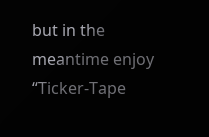but in the meantime enjoy “Ticker-Tape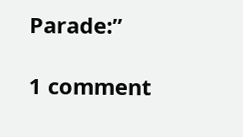Parade:”

1 comment